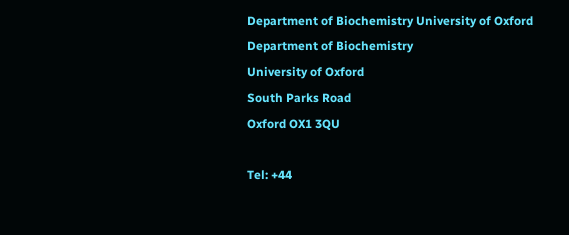Department of Biochemistry University of Oxford Department of Biochemistry
University of Oxford
South Parks Road
Oxford OX1 3QU

Tel: +44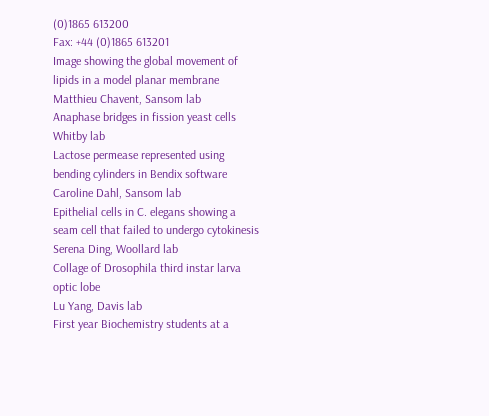(0)1865 613200
Fax: +44 (0)1865 613201
Image showing the global movement of lipids in a model planar membrane
Matthieu Chavent, Sansom lab
Anaphase bridges in fission yeast cells
Whitby lab
Lactose permease represented using bending cylinders in Bendix software
Caroline Dahl, Sansom lab
Epithelial cells in C. elegans showing a seam cell that failed to undergo cytokinesis
Serena Ding, Woollard lab
Collage of Drosophila third instar larva optic lobe
Lu Yang, Davis lab
First year Biochemistry students at a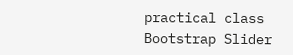practical class
Bootstrap Slider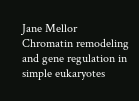Jane Mellor
Chromatin remodeling and gene regulation in simple eukaryotes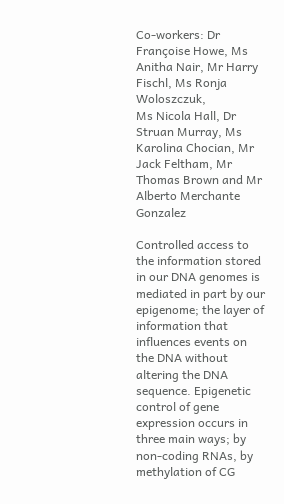Co-workers: Dr Françoise Howe, Ms Anitha Nair, Mr Harry Fischl, Ms Ronja Woloszczuk,
Ms Nicola Hall, Dr Struan Murray, Ms Karolina Chocian, Mr Jack Feltham, Mr Thomas Brown and Mr Alberto Merchante Gonzalez

Controlled access to the information stored in our DNA genomes is mediated in part by our epigenome; the layer of information that influences events on the DNA without altering the DNA sequence. Epigenetic control of gene expression occurs in three main ways; by non-coding RNAs, by methylation of CG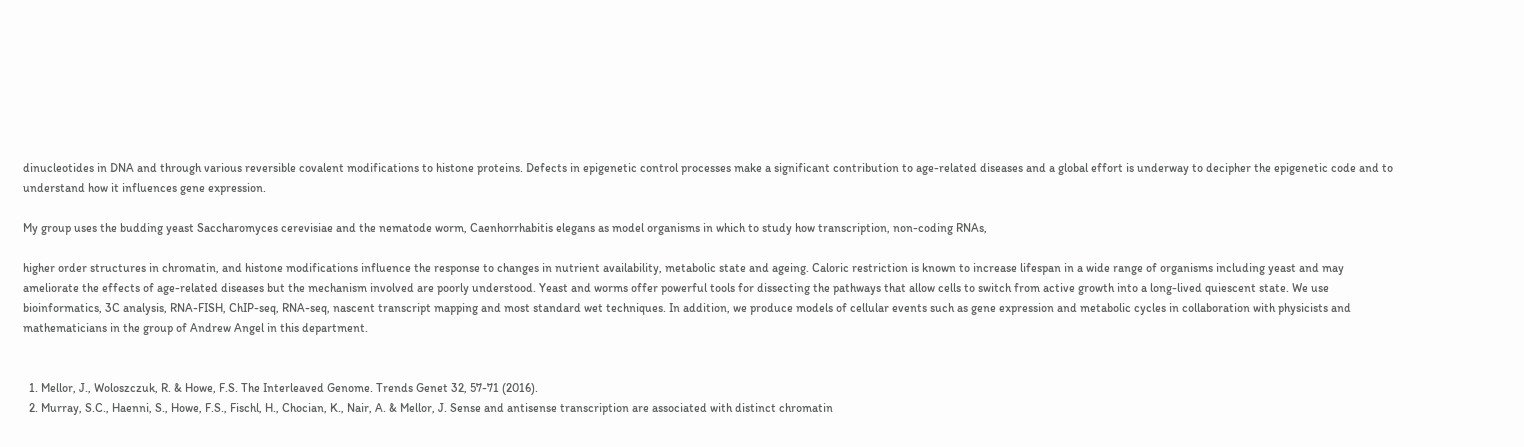dinucleotides in DNA and through various reversible covalent modifications to histone proteins. Defects in epigenetic control processes make a significant contribution to age-related diseases and a global effort is underway to decipher the epigenetic code and to understand how it influences gene expression.

My group uses the budding yeast Saccharomyces cerevisiae and the nematode worm, Caenhorrhabitis elegans as model organisms in which to study how transcription, non-coding RNAs,

higher order structures in chromatin, and histone modifications influence the response to changes in nutrient availability, metabolic state and ageing. Caloric restriction is known to increase lifespan in a wide range of organisms including yeast and may ameliorate the effects of age-related diseases but the mechanism involved are poorly understood. Yeast and worms offer powerful tools for dissecting the pathways that allow cells to switch from active growth into a long-lived quiescent state. We use bioinformatics, 3C analysis, RNA-FISH, ChIP-seq, RNA-seq, nascent transcript mapping and most standard wet techniques. In addition, we produce models of cellular events such as gene expression and metabolic cycles in collaboration with physicists and mathematicians in the group of Andrew Angel in this department.


  1. Mellor, J., Woloszczuk, R. & Howe, F.S. The Interleaved Genome. Trends Genet 32, 57-71 (2016).
  2. Murray, S.C., Haenni, S., Howe, F.S., Fischl, H., Chocian, K., Nair, A. & Mellor, J. Sense and antisense transcription are associated with distinct chromatin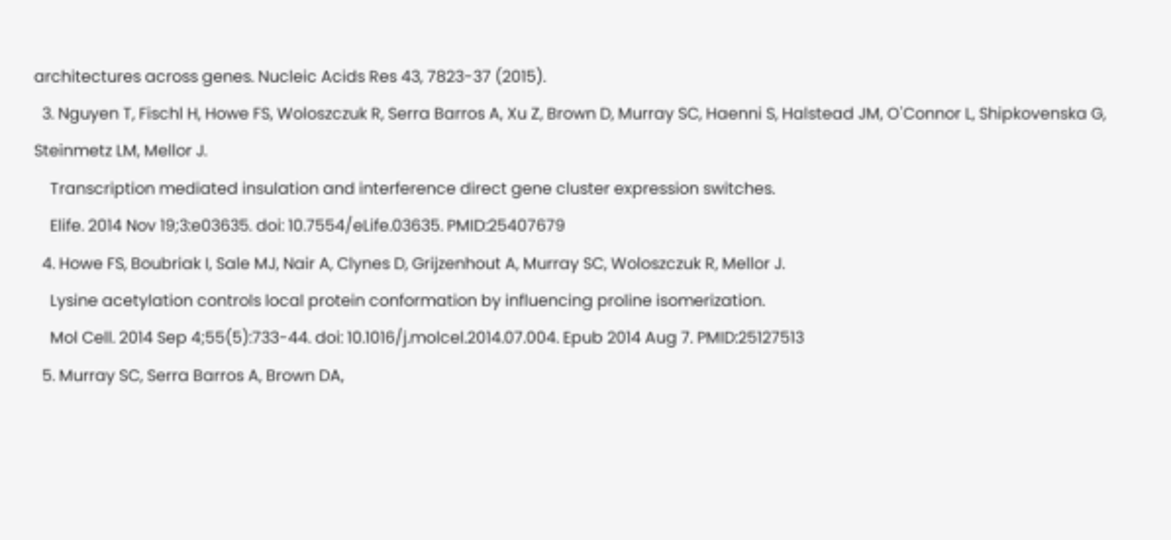architectures across genes. Nucleic Acids Res 43, 7823-37 (2015).
  3. Nguyen T, Fischl H, Howe FS, Woloszczuk R, Serra Barros A, Xu Z, Brown D, Murray SC, Haenni S, Halstead JM, O'Connor L, Shipkovenska G, Steinmetz LM, Mellor J.
    Transcription mediated insulation and interference direct gene cluster expression switches.
    Elife. 2014 Nov 19;3:e03635. doi: 10.7554/eLife.03635. PMID:25407679
  4. Howe FS, Boubriak I, Sale MJ, Nair A, Clynes D, Grijzenhout A, Murray SC, Woloszczuk R, Mellor J.
    Lysine acetylation controls local protein conformation by influencing proline isomerization.
    Mol Cell. 2014 Sep 4;55(5):733-44. doi: 10.1016/j.molcel.2014.07.004. Epub 2014 Aug 7. PMID:25127513
  5. Murray SC, Serra Barros A, Brown DA,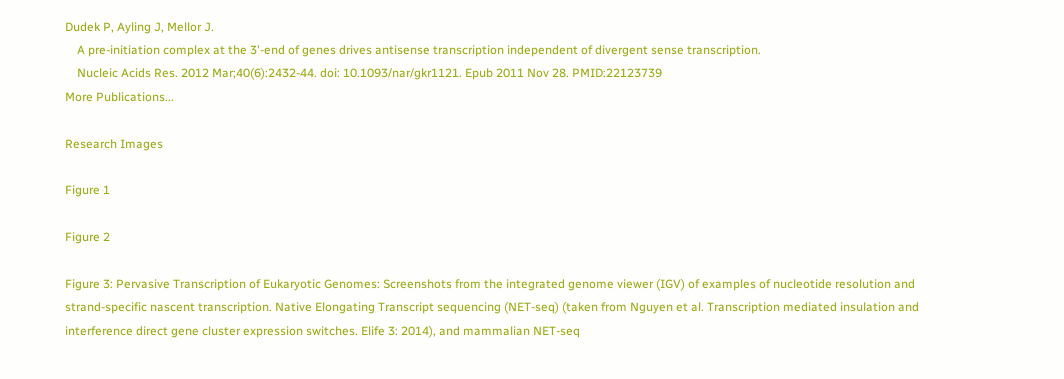Dudek P, Ayling J, Mellor J.
    A pre-initiation complex at the 3'-end of genes drives antisense transcription independent of divergent sense transcription.
    Nucleic Acids Res. 2012 Mar;40(6):2432-44. doi: 10.1093/nar/gkr1121. Epub 2011 Nov 28. PMID:22123739
More Publications...

Research Images

Figure 1

Figure 2

Figure 3: Pervasive Transcription of Eukaryotic Genomes: Screenshots from the integrated genome viewer (IGV) of examples of nucleotide resolution and strand-specific nascent transcription. Native Elongating Transcript sequencing (NET-seq) (taken from Nguyen et al. Transcription mediated insulation and interference direct gene cluster expression switches. Elife 3: 2014), and mammalian NET-seq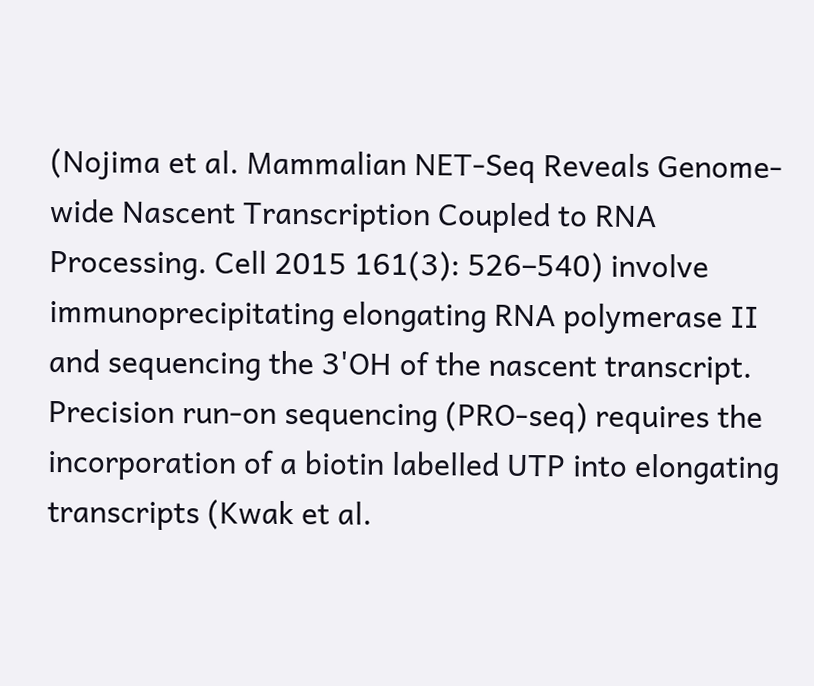(Nojima et al. Mammalian NET-Seq Reveals Genome-wide Nascent Transcription Coupled to RNA Processing. Cell 2015 161(3): 526–540) involve immunoprecipitating elongating RNA polymerase II and sequencing the 3'OH of the nascent transcript. Precision run-on sequencing (PRO-seq) requires the incorporation of a biotin labelled UTP into elongating transcripts (Kwak et al.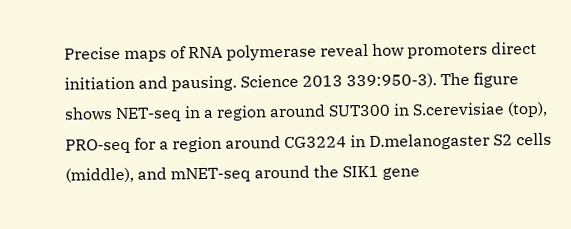Precise maps of RNA polymerase reveal how promoters direct initiation and pausing. Science 2013 339:950-3). The figure shows NET-seq in a region around SUT300 in S.cerevisiae (top), PRO-seq for a region around CG3224 in D.melanogaster S2 cells (middle), and mNET-seq around the SIK1 gene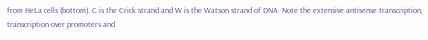from HeLa cells (bottom). C is the Crick strand and W is the Watson strand of DNA. Note the extensive antisense transcription, transcription over promoters and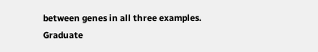between genes in all three examples.
Graduate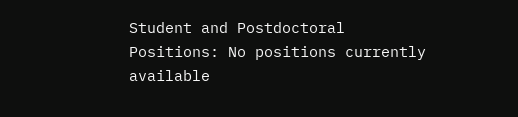Student and Postdoctoral Positions: No positions currently available